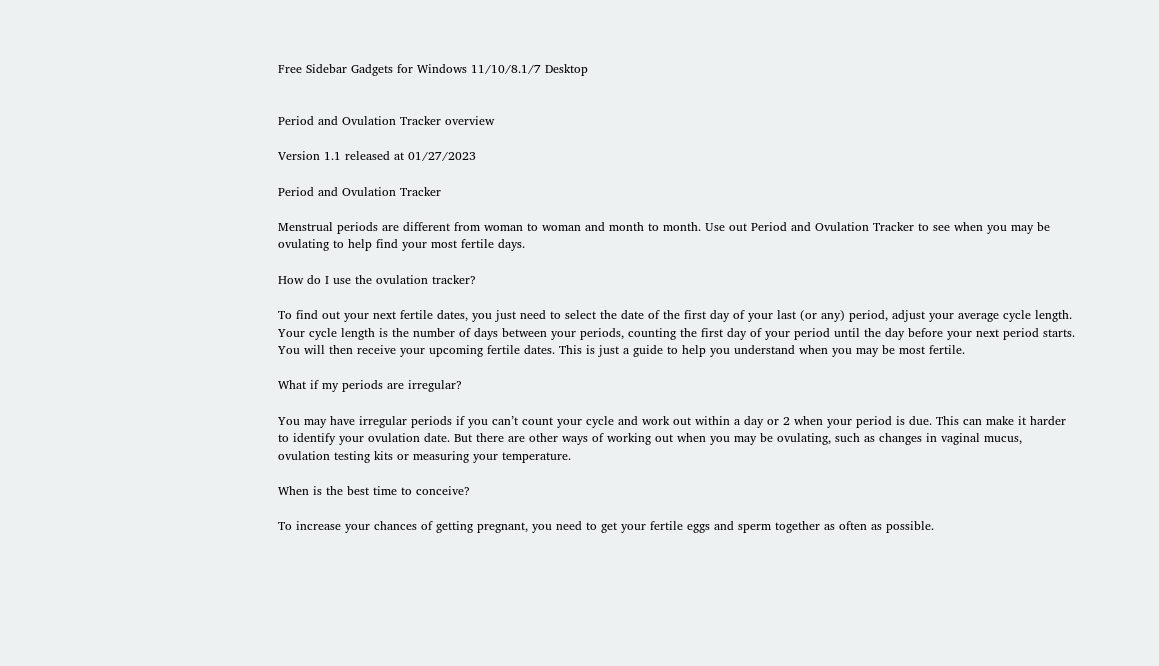Free Sidebar Gadgets for Windows 11/10/8.1/7 Desktop


Period and Ovulation Tracker overview

Version 1.1 released at 01/27/2023

Period and Ovulation Tracker

Menstrual periods are different from woman to woman and month to month. Use out Period and Ovulation Tracker to see when you may be ovulating to help find your most fertile days.

How do I use the ovulation tracker?

To find out your next fertile dates, you just need to select the date of the first day of your last (or any) period, adjust your average cycle length. Your cycle length is the number of days between your periods, counting the first day of your period until the day before your next period starts. You will then receive your upcoming fertile dates. This is just a guide to help you understand when you may be most fertile.

What if my periods are irregular?

You may have irregular periods if you can’t count your cycle and work out within a day or 2 when your period is due. This can make it harder to identify your ovulation date. But there are other ways of working out when you may be ovulating, such as changes in vaginal mucus, ovulation testing kits or measuring your temperature.

When is the best time to conceive?

To increase your chances of getting pregnant, you need to get your fertile eggs and sperm together as often as possible.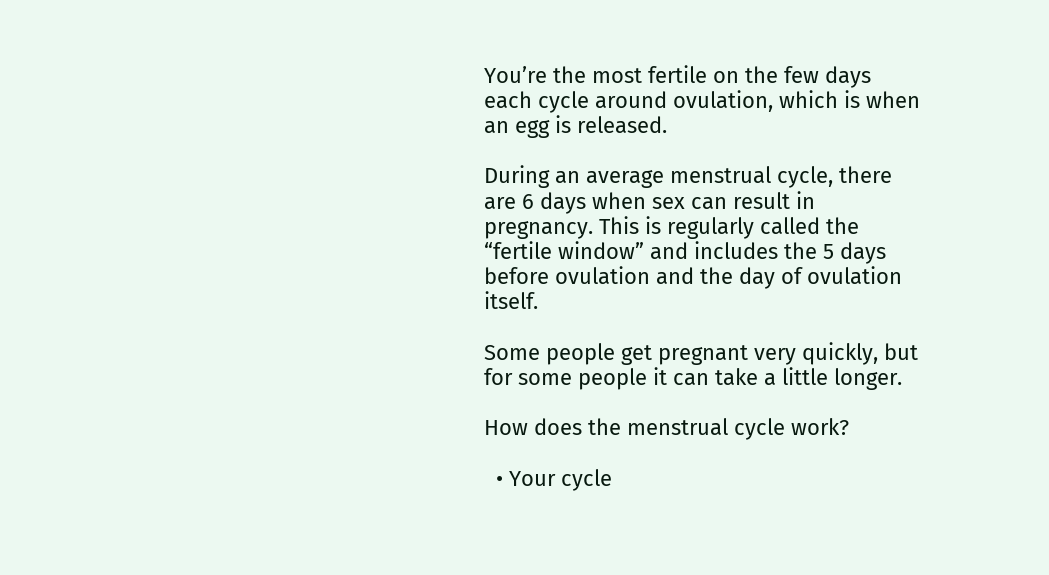You’re the most fertile on the few days each cycle around ovulation, which is when an egg is released.

During an average menstrual cycle, there are 6 days when sex can result in pregnancy. This is regularly called the “fertile window” and includes the 5 days before ovulation and the day of ovulation itself.

Some people get pregnant very quickly, but for some people it can take a little longer.

How does the menstrual cycle work?

  • Your cycle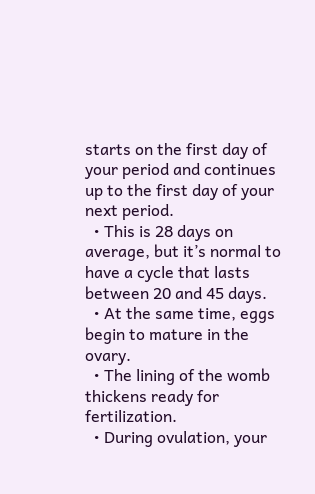starts on the first day of your period and continues up to the first day of your next period.
  • This is 28 days on average, but it’s normal to have a cycle that lasts between 20 and 45 days.
  • At the same time, eggs begin to mature in the ovary.
  • The lining of the womb thickens ready for fertilization.
  • During ovulation, your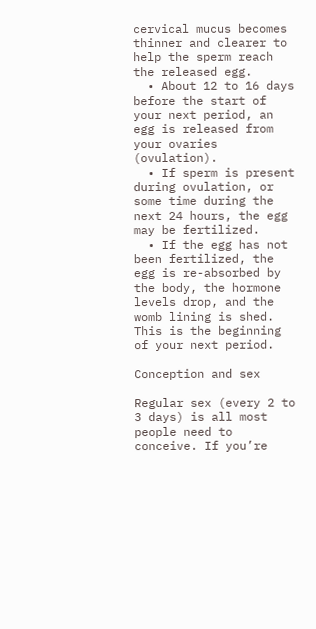cervical mucus becomes thinner and clearer to help the sperm reach the released egg.
  • About 12 to 16 days before the start of your next period, an egg is released from your ovaries (ovulation).
  • If sperm is present during ovulation, or some time during the next 24 hours, the egg may be fertilized.
  • If the egg has not been fertilized, the egg is re-absorbed by the body, the hormone levels drop, and the womb lining is shed. This is the beginning of your next period.

Conception and sex

Regular sex (every 2 to 3 days) is all most people need to conceive. If you’re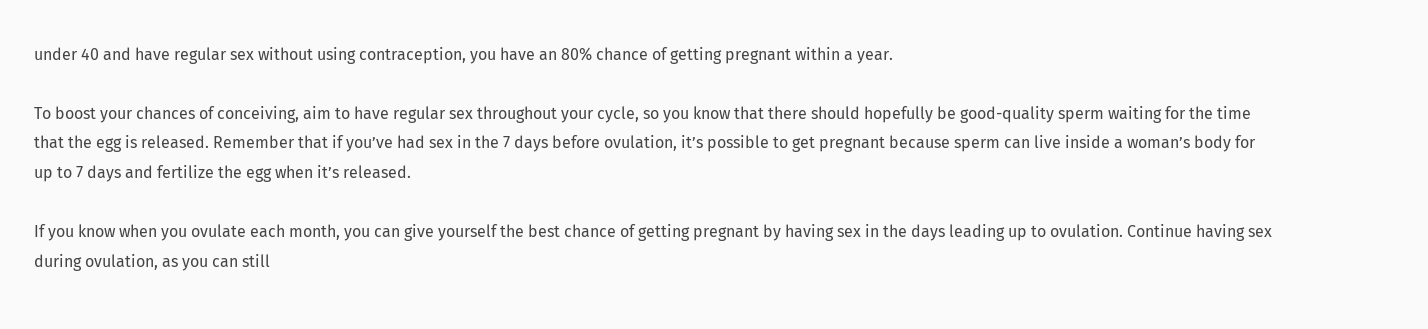under 40 and have regular sex without using contraception, you have an 80% chance of getting pregnant within a year.

To boost your chances of conceiving, aim to have regular sex throughout your cycle, so you know that there should hopefully be good-quality sperm waiting for the time that the egg is released. Remember that if you’ve had sex in the 7 days before ovulation, it’s possible to get pregnant because sperm can live inside a woman’s body for up to 7 days and fertilize the egg when it’s released.

If you know when you ovulate each month, you can give yourself the best chance of getting pregnant by having sex in the days leading up to ovulation. Continue having sex during ovulation, as you can still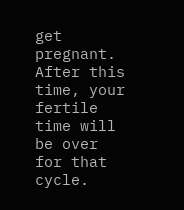get pregnant. After this time, your fertile time will be over for that cycle.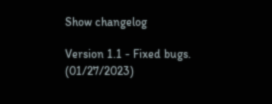Show changelog

Version 1.1 - Fixed bugs. (01/27/2023)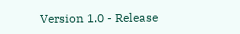Version 1.0 - Release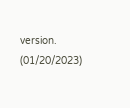version. (01/20/2023)